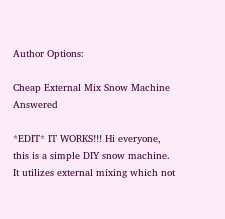Author Options:

Cheap External Mix Snow Machine Answered

*EDIT* IT WORKS!!! Hi everyone, this is a simple DIY snow machine. It utilizes external mixing which not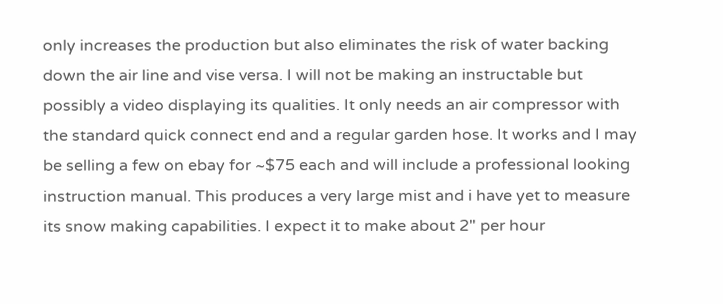only increases the production but also eliminates the risk of water backing down the air line and vise versa. I will not be making an instructable but possibly a video displaying its qualities. It only needs an air compressor with the standard quick connect end and a regular garden hose. It works and I may be selling a few on ebay for ~$75 each and will include a professional looking instruction manual. This produces a very large mist and i have yet to measure its snow making capabilities. I expect it to make about 2" per hour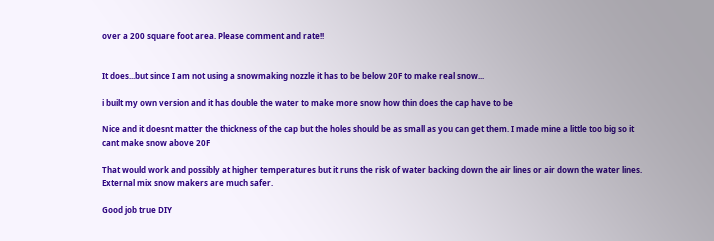over a 200 square foot area. Please comment and rate!!


It does...but since I am not using a snowmaking nozzle it has to be below 20F to make real snow...

i built my own version and it has double the water to make more snow how thin does the cap have to be

Nice and it doesnt matter the thickness of the cap but the holes should be as small as you can get them. I made mine a little too big so it cant make snow above 20F

That would work and possibly at higher temperatures but it runs the risk of water backing down the air lines or air down the water lines. External mix snow makers are much safer.

Good job true DIY